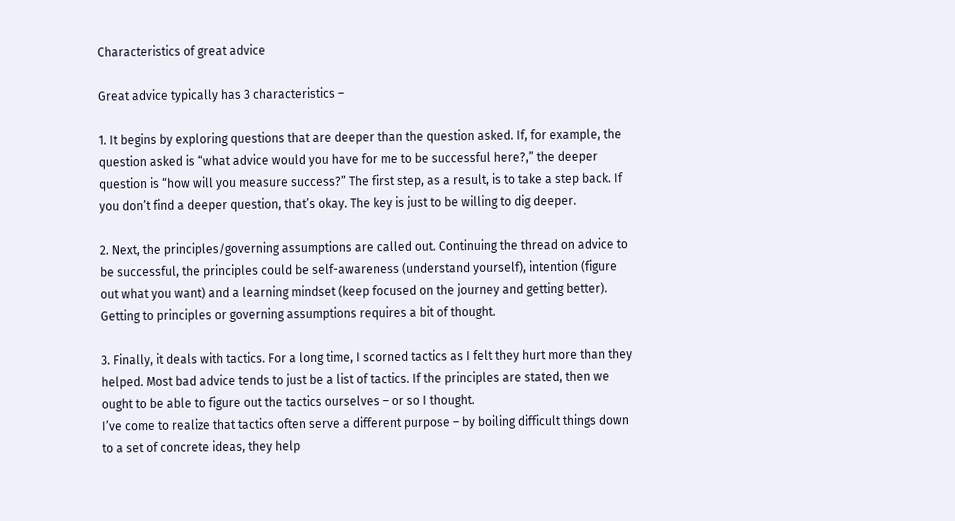Characteristics of great advice

Great advice typically has 3 characteristics –

1. It begins by exploring questions that are deeper than the question asked. If, for example, the question asked is “what advice would you have for me to be successful here?,” the deeper question is “how will you measure success?” The first step, as a result, is to take a step back. If you don’t find a deeper question, that’s okay. The key is just to be willing to dig deeper.

2. Next, the principles/governing assumptions are called out. Continuing the thread on advice to be successful, the principles could be self-awareness (understand yourself), intention (figure out what you want) and a learning mindset (keep focused on the journey and getting better). Getting to principles or governing assumptions requires a bit of thought.

3. Finally, it deals with tactics. For a long time, I scorned tactics as I felt they hurt more than they helped. Most bad advice tends to just be a list of tactics. If the principles are stated, then we ought to be able to figure out the tactics ourselves – or so I thought.
I’ve come to realize that tactics often serve a different purpose – by boiling difficult things down to a set of concrete ideas, they help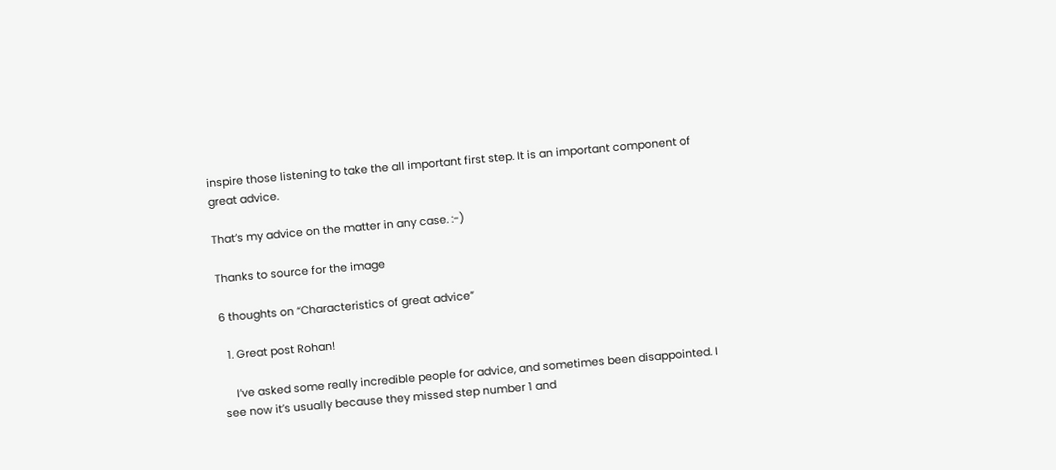inspire those listening to take the all important first step. It is an important component of great advice.

That’s my advice on the matter in any case. :-)

Thanks to source for the image

6 thoughts on “Characteristics of great advice”

  1. Great post Rohan!

    I’ve asked some really incredible people for advice, and sometimes been disappointed. I see now it’s usually because they missed step number 1 and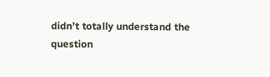didn’t totally understand the question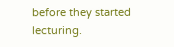before they started lecturing.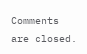Comments are closed.